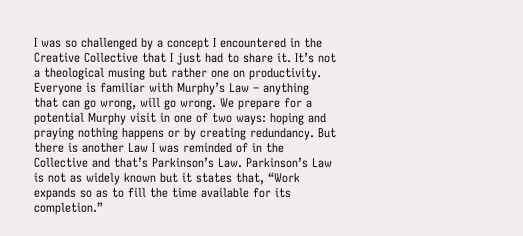I was so challenged by a concept I encountered in the Creative Collective that I just had to share it. It’s not a theological musing but rather one on productivity. Everyone is familiar with Murphy’s Law – anything that can go wrong, will go wrong. We prepare for a potential Murphy visit in one of two ways: hoping and praying nothing happens or by creating redundancy. But there is another Law I was reminded of in the Collective and that’s Parkinson’s Law. Parkinson’s Law is not as widely known but it states that, “Work expands so as to fill the time available for its completion.”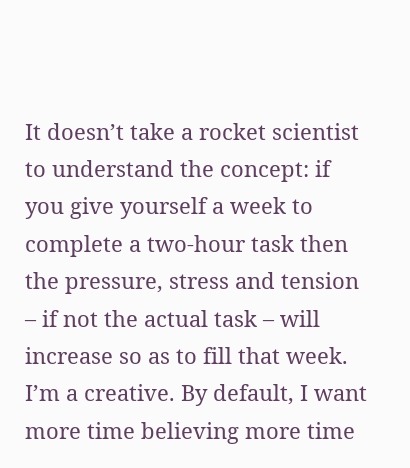It doesn’t take a rocket scientist to understand the concept: if you give yourself a week to complete a two-hour task then the pressure, stress and tension – if not the actual task – will increase so as to fill that week. I’m a creative. By default, I want more time believing more time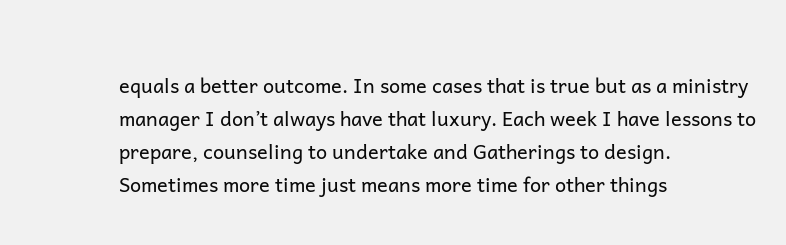equals a better outcome. In some cases that is true but as a ministry manager I don’t always have that luxury. Each week I have lessons to prepare, counseling to undertake and Gatherings to design. Sometimes more time just means more time for other things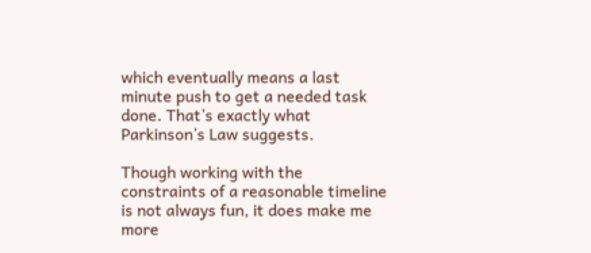which eventually means a last minute push to get a needed task done. That’s exactly what Parkinson’s Law suggests.

Though working with the constraints of a reasonable timeline is not always fun, it does make me more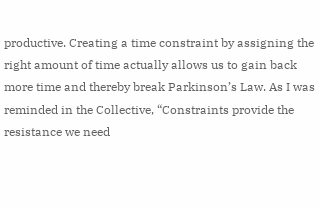productive. Creating a time constraint by assigning the right amount of time actually allows us to gain back more time and thereby break Parkinson’s Law. As I was reminded in the Collective, “Constraints provide the resistance we need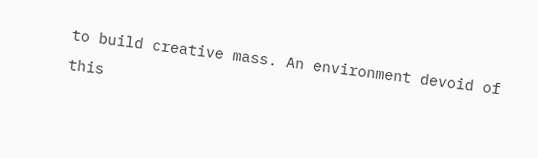to build creative mass. An environment devoid of this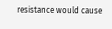resistance would cause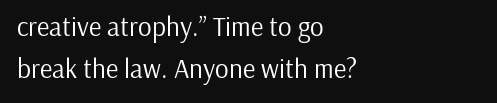creative atrophy.” Time to go break the law. Anyone with me?